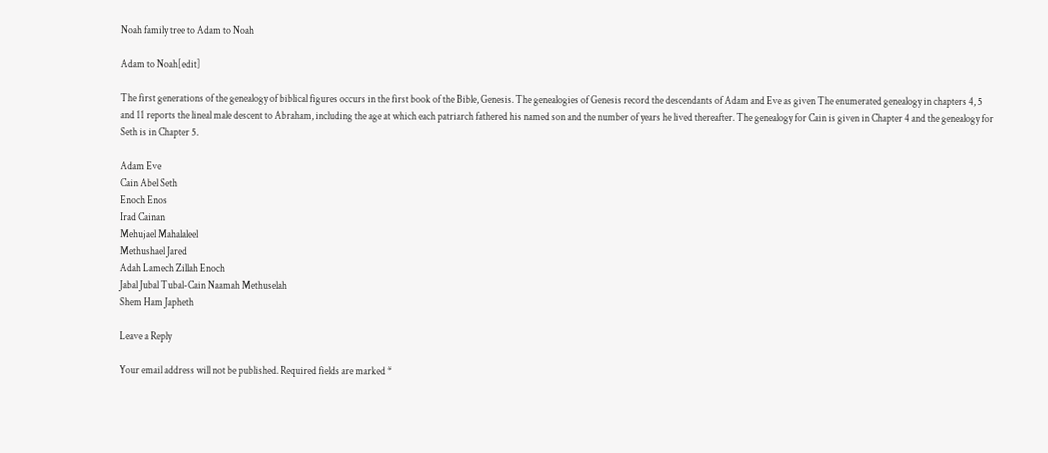Noah family tree to Adam to Noah

Adam to Noah[edit]

The first generations of the genealogy of biblical figures occurs in the first book of the Bible, Genesis. The genealogies of Genesis record the descendants of Adam and Eve as given The enumerated genealogy in chapters 4, 5 and 11 reports the lineal male descent to Abraham, including the age at which each patriarch fathered his named son and the number of years he lived thereafter. The genealogy for Cain is given in Chapter 4 and the genealogy for Seth is in Chapter 5.

Adam Eve
Cain Abel Seth
Enoch Enos
Irad Cainan
Mehujael Mahalaleel
Methushael Jared
Adah Lamech Zillah Enoch
Jabal Jubal Tubal-Cain Naamah Methuselah
Shem Ham Japheth

Leave a Reply

Your email address will not be published. Required fields are marked *